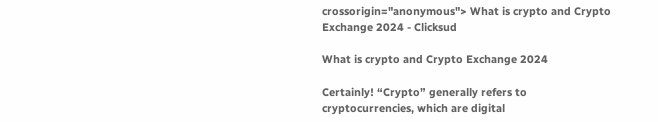crossorigin="anonymous"> What is crypto and Crypto Exchange 2024 - Clicksud

What is crypto and Crypto Exchange 2024

Certainly! “Crypto” generally refers to cryptocurrencies, which are digital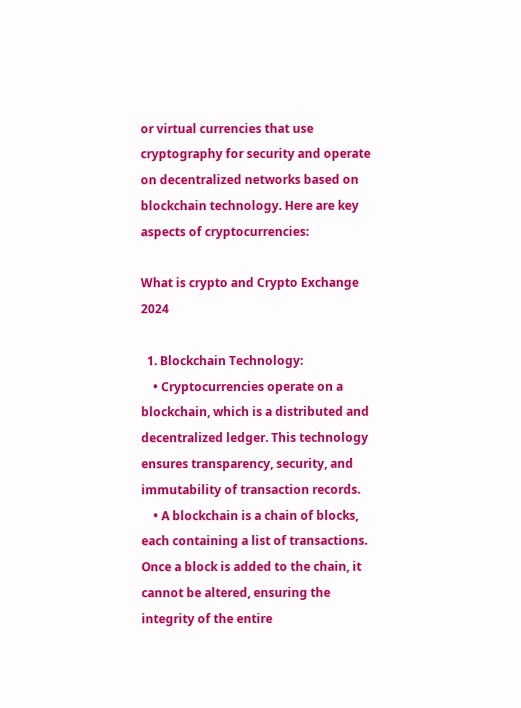or virtual currencies that use cryptography for security and operate on decentralized networks based on blockchain technology. Here are key aspects of cryptocurrencies:

What is crypto and Crypto Exchange 2024

  1. Blockchain Technology:
    • Cryptocurrencies operate on a blockchain, which is a distributed and decentralized ledger. This technology ensures transparency, security, and immutability of transaction records.
    • A blockchain is a chain of blocks, each containing a list of transactions. Once a block is added to the chain, it cannot be altered, ensuring the integrity of the entire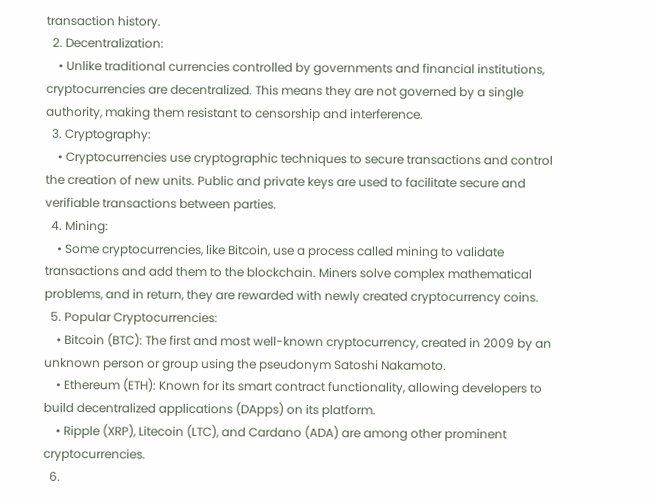transaction history.
  2. Decentralization:
    • Unlike traditional currencies controlled by governments and financial institutions, cryptocurrencies are decentralized. This means they are not governed by a single authority, making them resistant to censorship and interference.
  3. Cryptography:
    • Cryptocurrencies use cryptographic techniques to secure transactions and control the creation of new units. Public and private keys are used to facilitate secure and verifiable transactions between parties.
  4. Mining:
    • Some cryptocurrencies, like Bitcoin, use a process called mining to validate transactions and add them to the blockchain. Miners solve complex mathematical problems, and in return, they are rewarded with newly created cryptocurrency coins.
  5. Popular Cryptocurrencies:
    • Bitcoin (BTC): The first and most well-known cryptocurrency, created in 2009 by an unknown person or group using the pseudonym Satoshi Nakamoto.
    • Ethereum (ETH): Known for its smart contract functionality, allowing developers to build decentralized applications (DApps) on its platform.
    • Ripple (XRP), Litecoin (LTC), and Cardano (ADA) are among other prominent cryptocurrencies.
  6.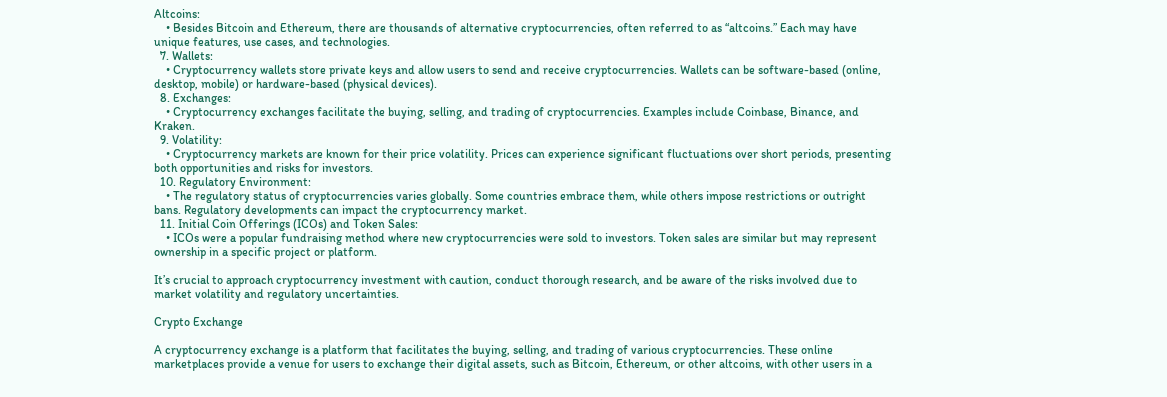Altcoins:
    • Besides Bitcoin and Ethereum, there are thousands of alternative cryptocurrencies, often referred to as “altcoins.” Each may have unique features, use cases, and technologies.
  7. Wallets:
    • Cryptocurrency wallets store private keys and allow users to send and receive cryptocurrencies. Wallets can be software-based (online, desktop, mobile) or hardware-based (physical devices).
  8. Exchanges:
    • Cryptocurrency exchanges facilitate the buying, selling, and trading of cryptocurrencies. Examples include Coinbase, Binance, and Kraken.
  9. Volatility:
    • Cryptocurrency markets are known for their price volatility. Prices can experience significant fluctuations over short periods, presenting both opportunities and risks for investors.
  10. Regulatory Environment:
    • The regulatory status of cryptocurrencies varies globally. Some countries embrace them, while others impose restrictions or outright bans. Regulatory developments can impact the cryptocurrency market.
  11. Initial Coin Offerings (ICOs) and Token Sales:
    • ICOs were a popular fundraising method where new cryptocurrencies were sold to investors. Token sales are similar but may represent ownership in a specific project or platform.

It’s crucial to approach cryptocurrency investment with caution, conduct thorough research, and be aware of the risks involved due to market volatility and regulatory uncertainties.

Crypto Exchange

A cryptocurrency exchange is a platform that facilitates the buying, selling, and trading of various cryptocurrencies. These online marketplaces provide a venue for users to exchange their digital assets, such as Bitcoin, Ethereum, or other altcoins, with other users in a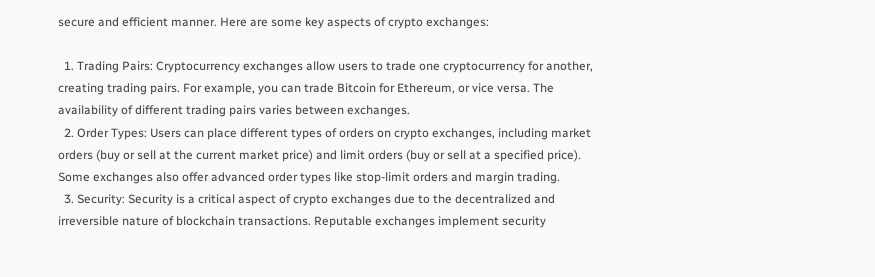secure and efficient manner. Here are some key aspects of crypto exchanges:

  1. Trading Pairs: Cryptocurrency exchanges allow users to trade one cryptocurrency for another, creating trading pairs. For example, you can trade Bitcoin for Ethereum, or vice versa. The availability of different trading pairs varies between exchanges.
  2. Order Types: Users can place different types of orders on crypto exchanges, including market orders (buy or sell at the current market price) and limit orders (buy or sell at a specified price). Some exchanges also offer advanced order types like stop-limit orders and margin trading.
  3. Security: Security is a critical aspect of crypto exchanges due to the decentralized and irreversible nature of blockchain transactions. Reputable exchanges implement security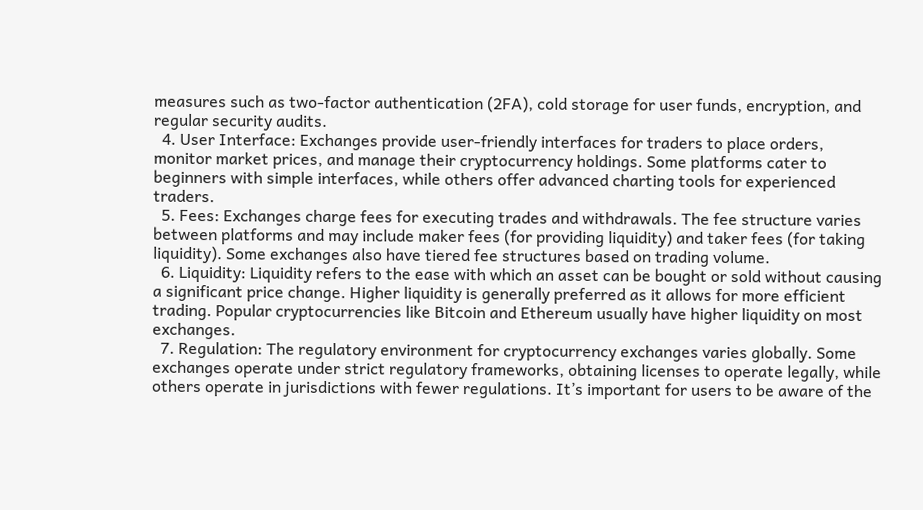measures such as two-factor authentication (2FA), cold storage for user funds, encryption, and regular security audits.
  4. User Interface: Exchanges provide user-friendly interfaces for traders to place orders, monitor market prices, and manage their cryptocurrency holdings. Some platforms cater to beginners with simple interfaces, while others offer advanced charting tools for experienced traders.
  5. Fees: Exchanges charge fees for executing trades and withdrawals. The fee structure varies between platforms and may include maker fees (for providing liquidity) and taker fees (for taking liquidity). Some exchanges also have tiered fee structures based on trading volume.
  6. Liquidity: Liquidity refers to the ease with which an asset can be bought or sold without causing a significant price change. Higher liquidity is generally preferred as it allows for more efficient trading. Popular cryptocurrencies like Bitcoin and Ethereum usually have higher liquidity on most exchanges.
  7. Regulation: The regulatory environment for cryptocurrency exchanges varies globally. Some exchanges operate under strict regulatory frameworks, obtaining licenses to operate legally, while others operate in jurisdictions with fewer regulations. It’s important for users to be aware of the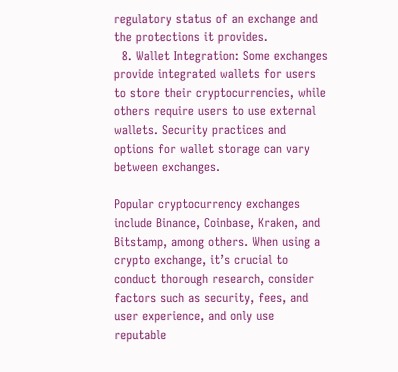regulatory status of an exchange and the protections it provides.
  8. Wallet Integration: Some exchanges provide integrated wallets for users to store their cryptocurrencies, while others require users to use external wallets. Security practices and options for wallet storage can vary between exchanges.

Popular cryptocurrency exchanges include Binance, Coinbase, Kraken, and Bitstamp, among others. When using a crypto exchange, it’s crucial to conduct thorough research, consider factors such as security, fees, and user experience, and only use reputable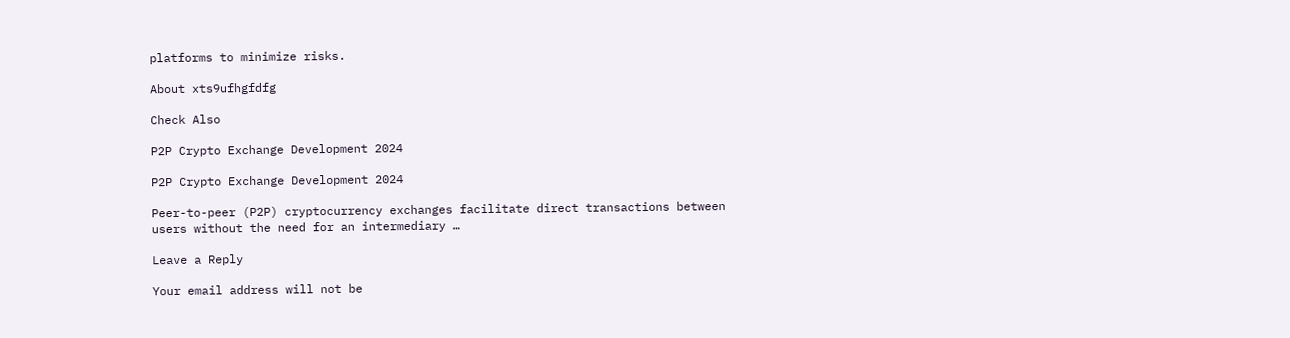platforms to minimize risks.

About xts9ufhgfdfg

Check Also

P2P Crypto Exchange Development 2024

P2P Crypto Exchange Development 2024

Peer-to-peer (P2P) cryptocurrency exchanges facilitate direct transactions between users without the need for an intermediary …

Leave a Reply

Your email address will not be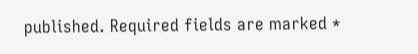published. Required fields are marked *